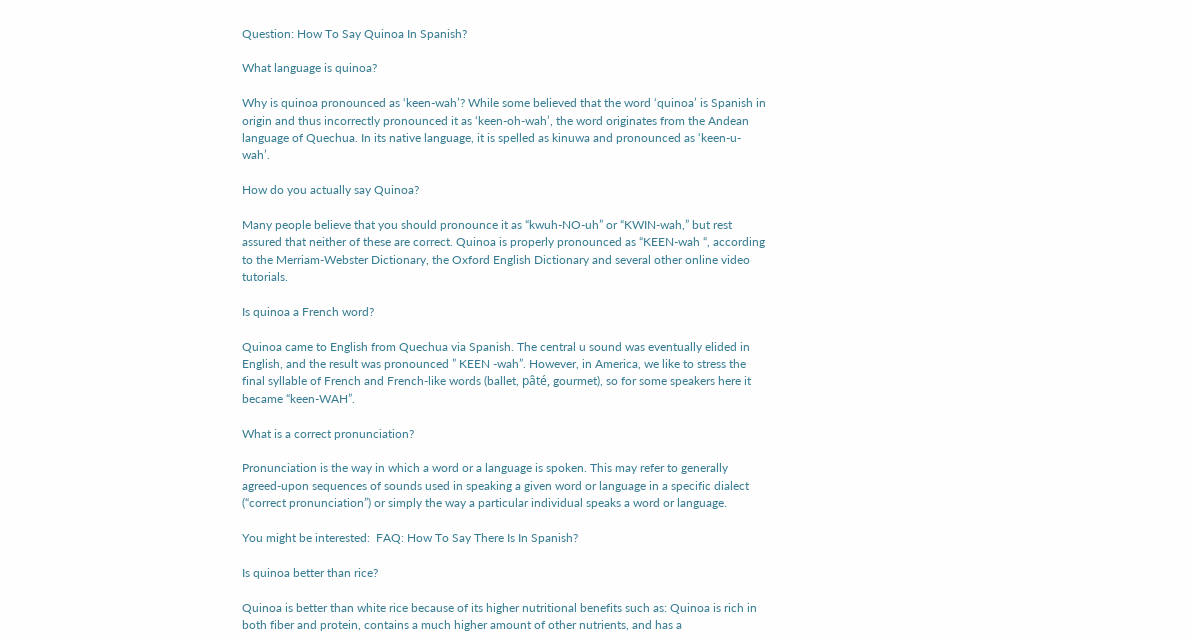Question: How To Say Quinoa In Spanish?

What language is quinoa?

Why is quinoa pronounced as ‘keen-wah’? While some believed that the word ‘quinoa’ is Spanish in origin and thus incorrectly pronounced it as ‘keen-oh-wah’, the word originates from the Andean language of Quechua. In its native language, it is spelled as kinuwa and pronounced as ‘keen-u-wah’.

How do you actually say Quinoa?

Many people believe that you should pronounce it as “kwuh-NO-uh” or “KWIN-wah,” but rest assured that neither of these are correct. Quinoa is properly pronounced as “KEEN-wah “, according to the Merriam-Webster Dictionary, the Oxford English Dictionary and several other online video tutorials.

Is quinoa a French word?

Quinoa came to English from Quechua via Spanish. The central u sound was eventually elided in English, and the result was pronounced ” KEEN -wah”. However, in America, we like to stress the final syllable of French and French-like words (ballet, pâté, gourmet), so for some speakers here it became “keen-WAH”.

What is a correct pronunciation?

Pronunciation is the way in which a word or a language is spoken. This may refer to generally agreed-upon sequences of sounds used in speaking a given word or language in a specific dialect (“correct pronunciation”) or simply the way a particular individual speaks a word or language.

You might be interested:  FAQ: How To Say There Is In Spanish?

Is quinoa better than rice?

Quinoa is better than white rice because of its higher nutritional benefits such as: Quinoa is rich in both fiber and protein, contains a much higher amount of other nutrients, and has a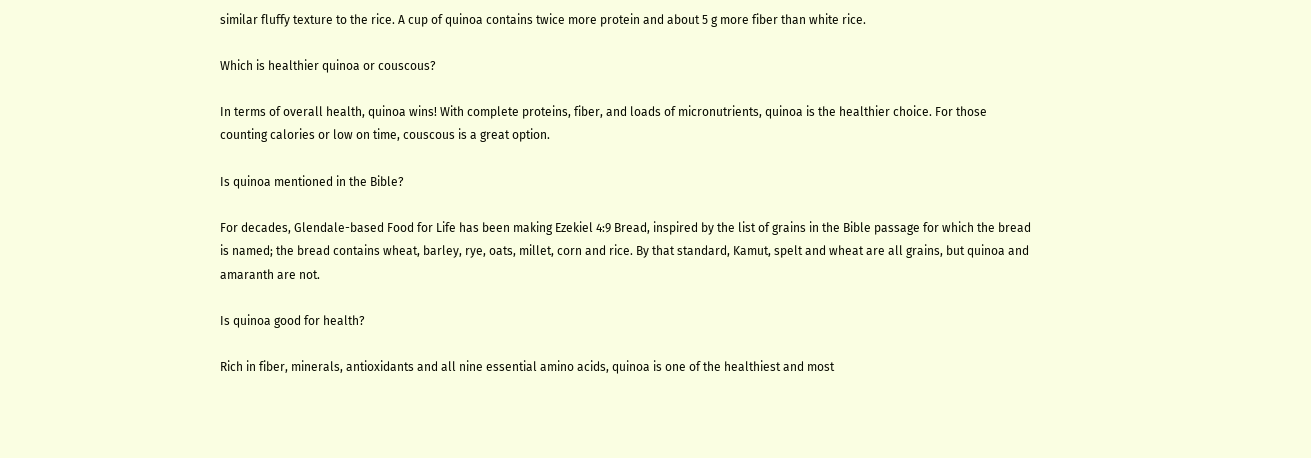similar fluffy texture to the rice. A cup of quinoa contains twice more protein and about 5 g more fiber than white rice.

Which is healthier quinoa or couscous?

In terms of overall health, quinoa wins! With complete proteins, fiber, and loads of micronutrients, quinoa is the healthier choice. For those counting calories or low on time, couscous is a great option.

Is quinoa mentioned in the Bible?

For decades, Glendale-based Food for Life has been making Ezekiel 4:9 Bread, inspired by the list of grains in the Bible passage for which the bread is named; the bread contains wheat, barley, rye, oats, millet, corn and rice. By that standard, Kamut, spelt and wheat are all grains, but quinoa and amaranth are not.

Is quinoa good for health?

Rich in fiber, minerals, antioxidants and all nine essential amino acids, quinoa is one of the healthiest and most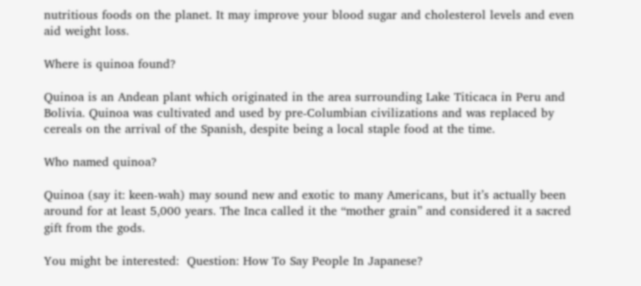nutritious foods on the planet. It may improve your blood sugar and cholesterol levels and even aid weight loss.

Where is quinoa found?

Quinoa is an Andean plant which originated in the area surrounding Lake Titicaca in Peru and Bolivia. Quinoa was cultivated and used by pre-Columbian civilizations and was replaced by cereals on the arrival of the Spanish, despite being a local staple food at the time.

Who named quinoa?

Quinoa (say it: keen-wah) may sound new and exotic to many Americans, but it’s actually been around for at least 5,000 years. The Inca called it the “mother grain” and considered it a sacred gift from the gods.

You might be interested:  Question: How To Say People In Japanese?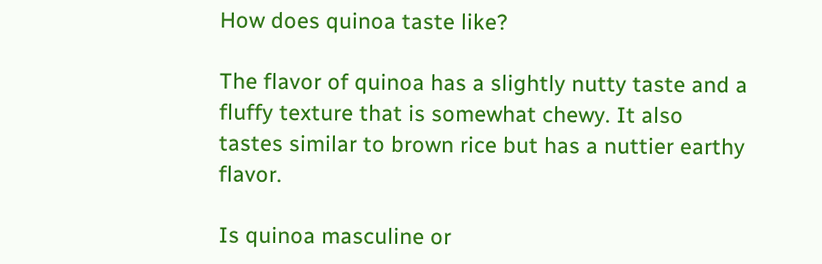How does quinoa taste like?

The flavor of quinoa has a slightly nutty taste and a fluffy texture that is somewhat chewy. It also tastes similar to brown rice but has a nuttier earthy flavor.

Is quinoa masculine or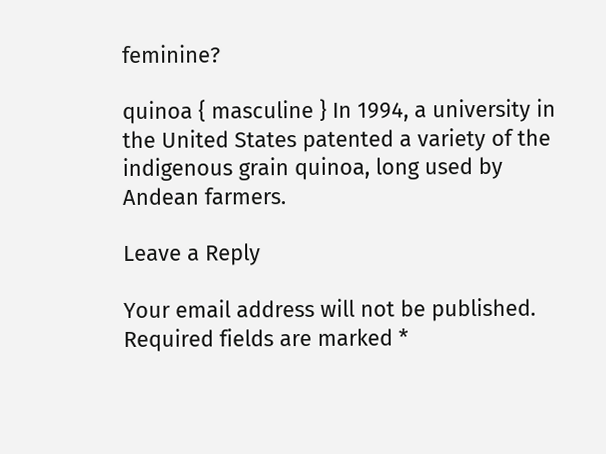feminine?

quinoa { masculine } In 1994, a university in the United States patented a variety of the indigenous grain quinoa, long used by Andean farmers.

Leave a Reply

Your email address will not be published. Required fields are marked *